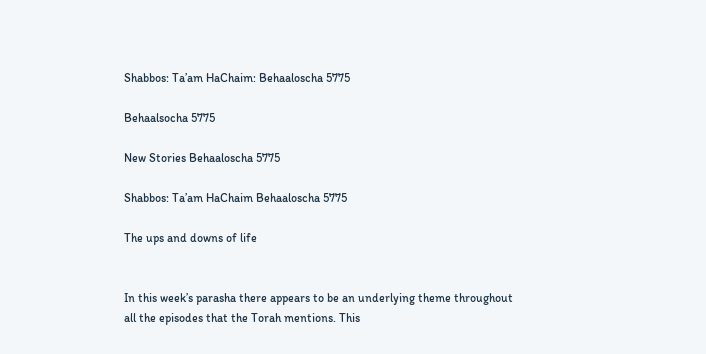Shabbos: Ta’am HaChaim: Behaaloscha 5775

Behaalsocha 5775

New Stories Behaaloscha 5775

Shabbos: Ta’am HaChaim Behaaloscha 5775

The ups and downs of life


In this week’s parasha there appears to be an underlying theme throughout all the episodes that the Torah mentions. This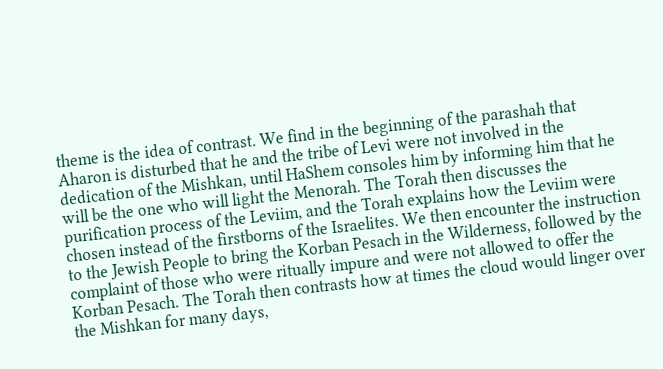theme is the idea of contrast. We find in the beginning of the parashah that Aharon is disturbed that he and the tribe of Levi were not involved in the dedication of the Mishkan, until HaShem consoles him by informing him that he will be the one who will light the Menorah. The Torah then discusses the purification process of the Leviim, and the Torah explains how the Leviim were chosen instead of the firstborns of the Israelites. We then encounter the instruction to the Jewish People to bring the Korban Pesach in the Wilderness, followed by the complaint of those who were ritually impure and were not allowed to offer the Korban Pesach. The Torah then contrasts how at times the cloud would linger over the Mishkan for many days,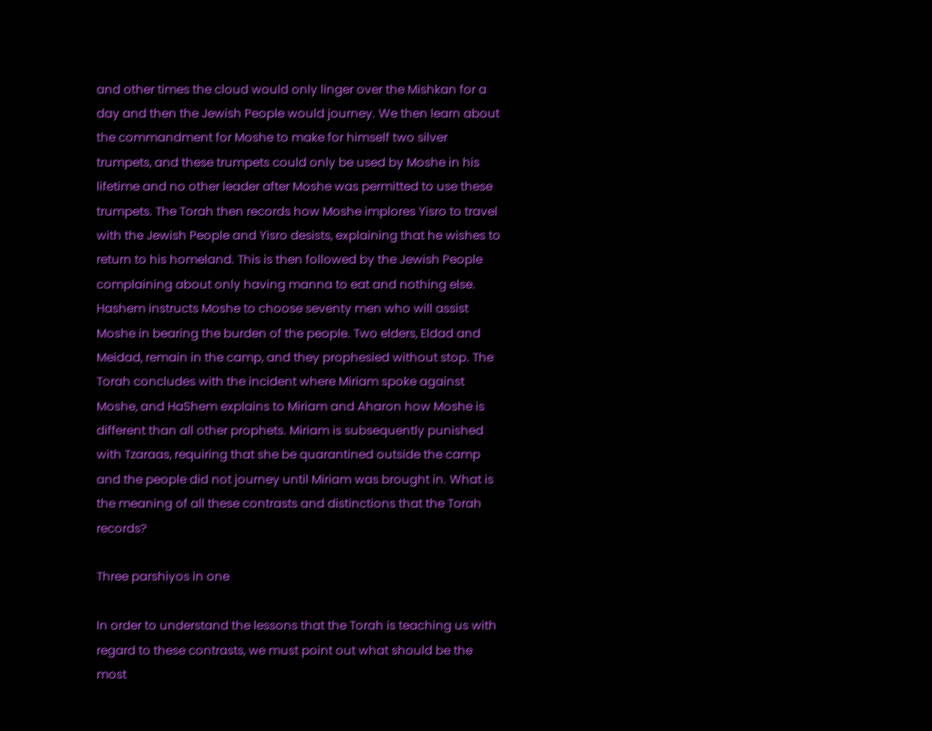and other times the cloud would only linger over the Mishkan for a day and then the Jewish People would journey. We then learn about the commandment for Moshe to make for himself two silver trumpets, and these trumpets could only be used by Moshe in his lifetime and no other leader after Moshe was permitted to use these trumpets. The Torah then records how Moshe implores Yisro to travel with the Jewish People and Yisro desists, explaining that he wishes to return to his homeland. This is then followed by the Jewish People complaining about only having manna to eat and nothing else. Hashem instructs Moshe to choose seventy men who will assist Moshe in bearing the burden of the people. Two elders, Eldad and Meidad, remain in the camp, and they prophesied without stop. The Torah concludes with the incident where Miriam spoke against Moshe, and HaShem explains to Miriam and Aharon how Moshe is different than all other prophets. Miriam is subsequently punished with Tzaraas, requiring that she be quarantined outside the camp and the people did not journey until Miriam was brought in. What is the meaning of all these contrasts and distinctions that the Torah records?

Three parshiyos in one

In order to understand the lessons that the Torah is teaching us with regard to these contrasts, we must point out what should be the most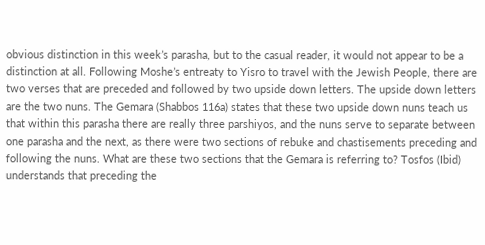obvious distinction in this week’s parasha, but to the casual reader, it would not appear to be a distinction at all. Following Moshe’s entreaty to Yisro to travel with the Jewish People, there are two verses that are preceded and followed by two upside down letters. The upside down letters are the two nuns. The Gemara (Shabbos 116a) states that these two upside down nuns teach us that within this parasha there are really three parshiyos, and the nuns serve to separate between one parasha and the next, as there were two sections of rebuke and chastisements preceding and following the nuns. What are these two sections that the Gemara is referring to? Tosfos (Ibid) understands that preceding the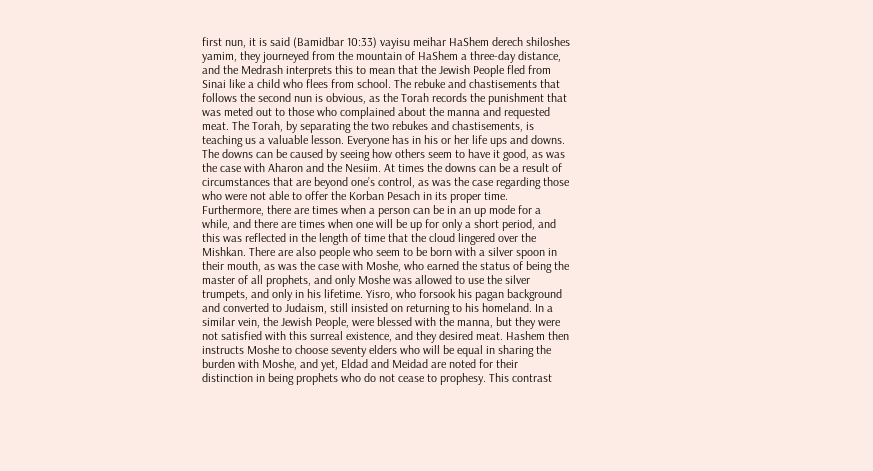first nun, it is said (Bamidbar 10:33) vayisu meihar HaShem derech shiloshes yamim, they journeyed from the mountain of HaShem a three-day distance, and the Medrash interprets this to mean that the Jewish People fled from Sinai like a child who flees from school. The rebuke and chastisements that follows the second nun is obvious, as the Torah records the punishment that was meted out to those who complained about the manna and requested meat. The Torah, by separating the two rebukes and chastisements, is teaching us a valuable lesson. Everyone has in his or her life ups and downs. The downs can be caused by seeing how others seem to have it good, as was the case with Aharon and the Nesiim. At times the downs can be a result of circumstances that are beyond one’s control, as was the case regarding those who were not able to offer the Korban Pesach in its proper time. Furthermore, there are times when a person can be in an up mode for a while, and there are times when one will be up for only a short period, and this was reflected in the length of time that the cloud lingered over the Mishkan. There are also people who seem to be born with a silver spoon in their mouth, as was the case with Moshe, who earned the status of being the master of all prophets, and only Moshe was allowed to use the silver trumpets, and only in his lifetime. Yisro, who forsook his pagan background and converted to Judaism, still insisted on returning to his homeland. In a similar vein, the Jewish People, were blessed with the manna, but they were not satisfied with this surreal existence, and they desired meat. Hashem then instructs Moshe to choose seventy elders who will be equal in sharing the burden with Moshe, and yet, Eldad and Meidad are noted for their distinction in being prophets who do not cease to prophesy. This contrast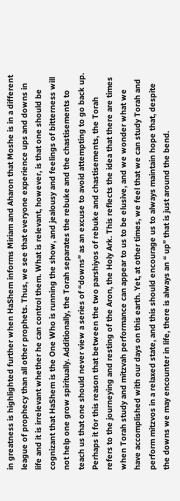in greatness is highlighted further when HaShem informs Miriam and Aharon that Moshe is in a different league of prophecy than all other prophets. Thus, we see that everyone experience ups and downs in life and it is irrelevant whether he can control them. What is relevant, however, is that one should be cognizant that HaShem is the One Who is running the show, and jealousy and feelings of bitterness will not help one grow spiritually. Additionally, the Torah separates the rebuke and the chastisements to teach us that one should never view a series of “downs” as an excuse to avoid attempting to go back up. Perhaps it for this reason that between the two parshiyos of rebuke and chastisements, the Torah refers to the journeying and resting of the Aron, the Holy Ark. This reflects the idea that there are times when Torah study and mitzvah performance can appear to us to be elusive, and we wonder what we have accomplished with our days on this earth. Yet, at other times, we feel that we can study Torah and perform mitzvos in a relaxed state, and this should encourage us to always maintain hope that, despite the downs we may encounter in life, there is always an “ up” that is just around the bend.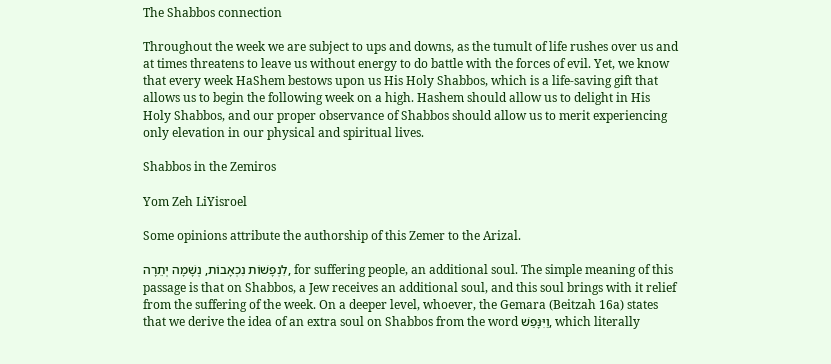The Shabbos connection

Throughout the week we are subject to ups and downs, as the tumult of life rushes over us and at times threatens to leave us without energy to do battle with the forces of evil. Yet, we know that every week HaShem bestows upon us His Holy Shabbos, which is a life-saving gift that allows us to begin the following week on a high. Hashem should allow us to delight in His Holy Shabbos, and our proper observance of Shabbos should allow us to merit experiencing only elevation in our physical and spiritual lives.

Shabbos in the Zemiros

Yom Zeh LiYisroel

Some opinions attribute the authorship of this Zemer to the Arizal.

לִנְפָשׁוֹת נִכְאָבוֹת, נְשָׁמָה יְתֵרָה, for suffering people, an additional soul. The simple meaning of this passage is that on Shabbos, a Jew receives an additional soul, and this soul brings with it relief from the suffering of the week. On a deeper level, whoever, the Gemara (Beitzah 16a) states that we derive the idea of an extra soul on Shabbos from the word וַיִּנָּפַשׁ, which literally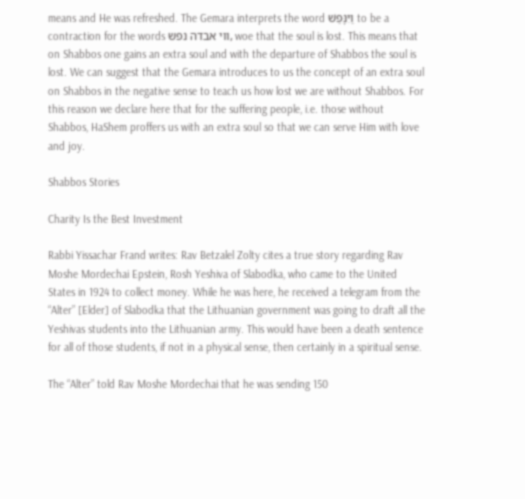means and He was refreshed. The Gemara interprets the word וַיִּנָּפַשׁ to be a contraction for the words ווי אבדה נפש, woe that the soul is lost. This means that on Shabbos one gains an extra soul and with the departure of Shabbos the soul is lost. We can suggest that the Gemara introduces to us the concept of an extra soul on Shabbos in the negative sense to teach us how lost we are without Shabbos. For this reason we declare here that for the suffering people, i.e. those without Shabbos, HaShem proffers us with an extra soul so that we can serve Him with love and joy.

Shabbos Stories

Charity Is the Best Investment

Rabbi Yissachar Frand writes: Rav Betzalel Zolty cites a true story regarding Rav Moshe Mordechai Epstein, Rosh Yeshiva of Slabodka, who came to the United States in 1924 to collect money. While he was here, he received a telegram from the “Alter” [Elder] of Slabodka that the Lithuanian government was going to draft all the Yeshivas students into the Lithuanian army. This would have been a death sentence for all of those students, if not in a physical sense, then certainly in a spiritual sense.

The “Alter” told Rav Moshe Mordechai that he was sending 150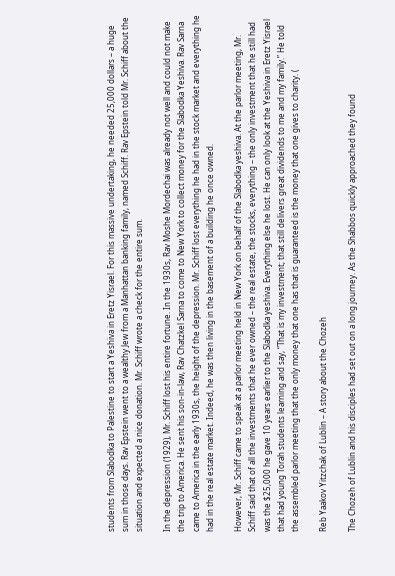students from Slabodka to Palestine to start a Yeshiva in Eretz Yisrael. For this massive undertaking, he needed 25,000 dollars – a huge sum in those days. Rav Epstein went to a wealthy Jew from a Manhattan banking family, named Schiff. Rav Epstein told Mr. Schiff about the situation and expected a nice donation. Mr. Schiff wrote a check for the entire sum.

In the depression (1929), Mr. Schiff lost his entire fortune. In the 1930s, Rav Moshe Mordechai was already not well and could not make the trip to America. He sent his son-in-law, Rav Chatzkel Sarna to come to New York to collect money for the Slabodka Yeshiva. Rav Sarna came to America in the early 1930s, the height of the depression. Mr. Schiff lost everything he had in the stock market and everything he had in the real estate market. Indeed, he was then living in the basement of a building he once owned.

However, Mr. Schiff came to speak at a parlor meeting held in New York on behalf of the Slabodka yeshiva. At the parlor meeting, Mr. Schiff said that of all the investments that he ever owned – the real estate, the stocks, everything – the only investment that he still had was the $25,000 he gave 10 years earlier to the Slabodka yeshiva. Everything else he lost. He can only look at the Yeshiva in Eretz Yisrael that had young Torah students learning and say, “That is my investment; that still delivers great dividends to me and my family.” He told the assembled parlor meeting that the only money that one has that is guaranteed is the money that one gives to charity. (

Reb Yaakov Yitzchak of Lublin – A story about the Chozeh

The Chozeh of Lublin and his disciples had set out on a long journey. As the Shabbos quickly approached they found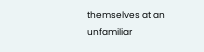themselves at an unfamiliar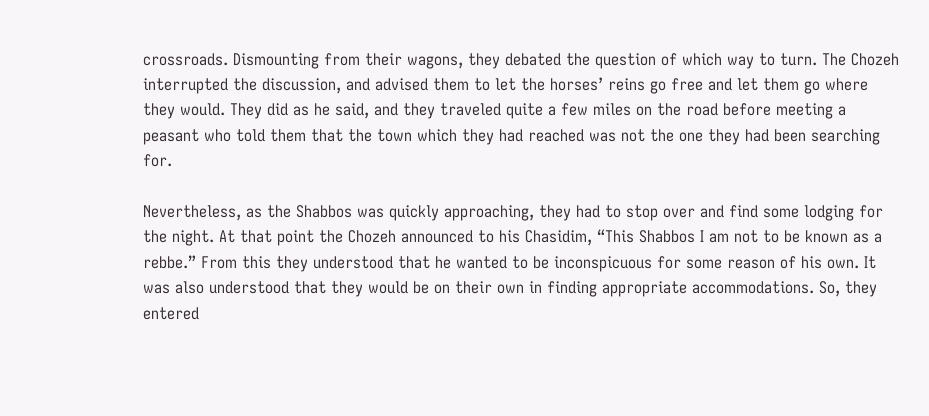crossroads. Dismounting from their wagons, they debated the question of which way to turn. The Chozeh interrupted the discussion, and advised them to let the horses’ reins go free and let them go where they would. They did as he said, and they traveled quite a few miles on the road before meeting a peasant who told them that the town which they had reached was not the one they had been searching for.

Nevertheless, as the Shabbos was quickly approaching, they had to stop over and find some lodging for the night. At that point the Chozeh announced to his Chasidim, “This Shabbos I am not to be known as a rebbe.” From this they understood that he wanted to be inconspicuous for some reason of his own. It was also understood that they would be on their own in finding appropriate accommodations. So, they entered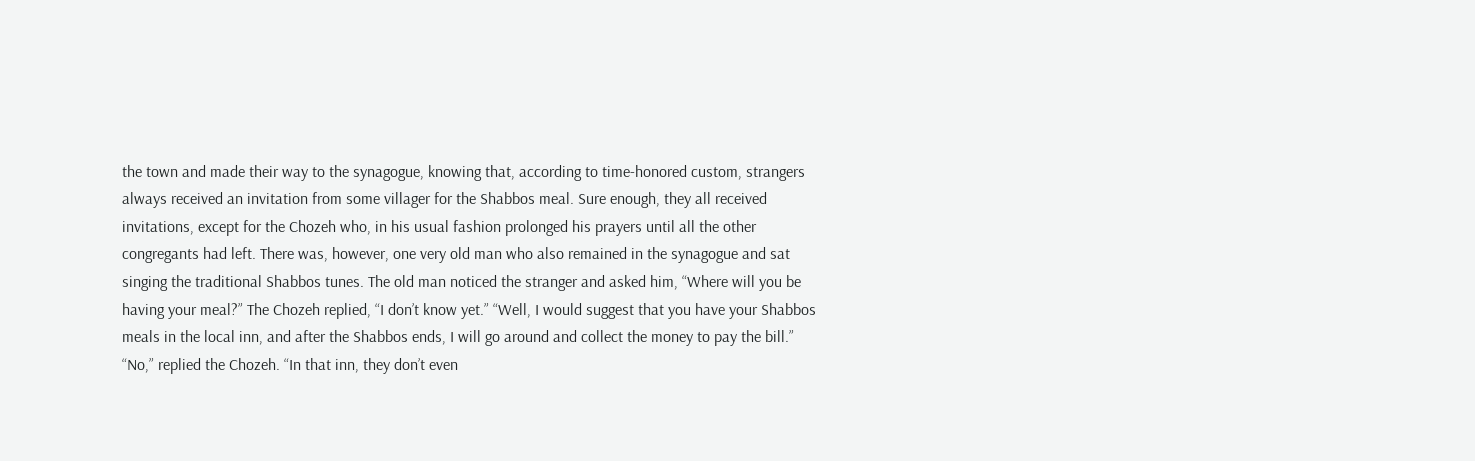the town and made their way to the synagogue, knowing that, according to time-honored custom, strangers always received an invitation from some villager for the Shabbos meal. Sure enough, they all received invitations, except for the Chozeh who, in his usual fashion prolonged his prayers until all the other congregants had left. There was, however, one very old man who also remained in the synagogue and sat singing the traditional Shabbos tunes. The old man noticed the stranger and asked him, “Where will you be having your meal?” The Chozeh replied, “I don’t know yet.” “Well, I would suggest that you have your Shabbos meals in the local inn, and after the Shabbos ends, I will go around and collect the money to pay the bill.” “No,” replied the Chozeh. “In that inn, they don’t even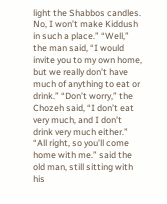light the Shabbos candles. No, I won’t make Kiddush in such a place.” “Well,” the man said, “I would invite you to my own home, but we really don’t have much of anything to eat or drink.” “Don’t worry,” the Chozeh said, “I don’t eat very much, and I don’t drink very much either.” “All right, so you’ll come home with me.” said the old man, still sitting with his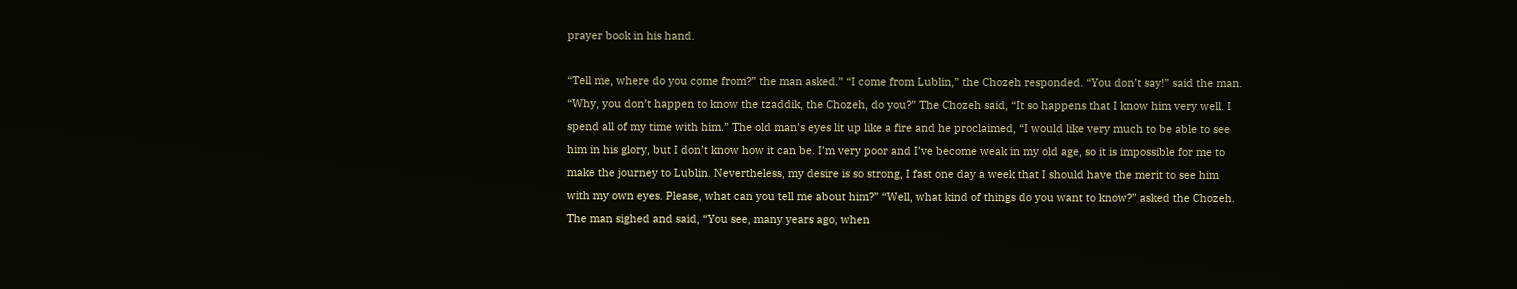prayer book in his hand.

“Tell me, where do you come from?” the man asked.” “I come from Lublin,” the Chozeh responded. “You don’t say!” said the man. “Why, you don’t happen to know the tzaddik, the Chozeh, do you?” The Chozeh said, “It so happens that I know him very well. I spend all of my time with him.” The old man’s eyes lit up like a fire and he proclaimed, “I would like very much to be able to see him in his glory, but I don’t know how it can be. I’m very poor and I’ve become weak in my old age, so it is impossible for me to make the journey to Lublin. Nevertheless, my desire is so strong, I fast one day a week that I should have the merit to see him with my own eyes. Please, what can you tell me about him?” “Well, what kind of things do you want to know?” asked the Chozeh. The man sighed and said, “You see, many years ago, when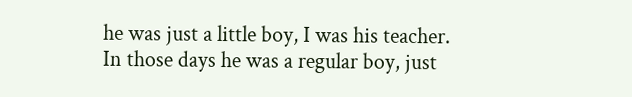he was just a little boy, I was his teacher. In those days he was a regular boy, just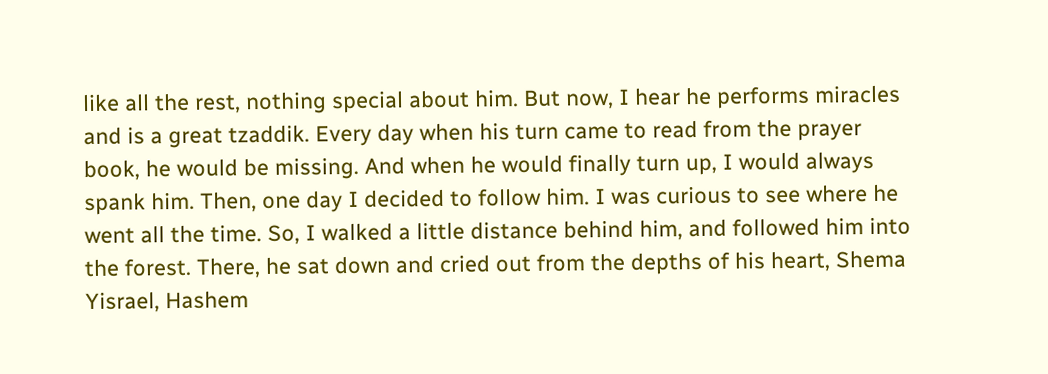like all the rest, nothing special about him. But now, I hear he performs miracles and is a great tzaddik. Every day when his turn came to read from the prayer book, he would be missing. And when he would finally turn up, I would always spank him. Then, one day I decided to follow him. I was curious to see where he went all the time. So, I walked a little distance behind him, and followed him into the forest. There, he sat down and cried out from the depths of his heart, Shema Yisrael, Hashem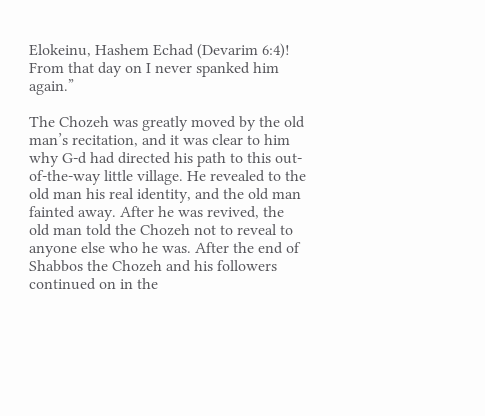Elokeinu, Hashem Echad (Devarim 6:4)! From that day on I never spanked him again.”

The Chozeh was greatly moved by the old man’s recitation, and it was clear to him why G-d had directed his path to this out-of-the-way little village. He revealed to the old man his real identity, and the old man fainted away. After he was revived, the old man told the Chozeh not to reveal to anyone else who he was. After the end of Shabbos the Chozeh and his followers continued on in the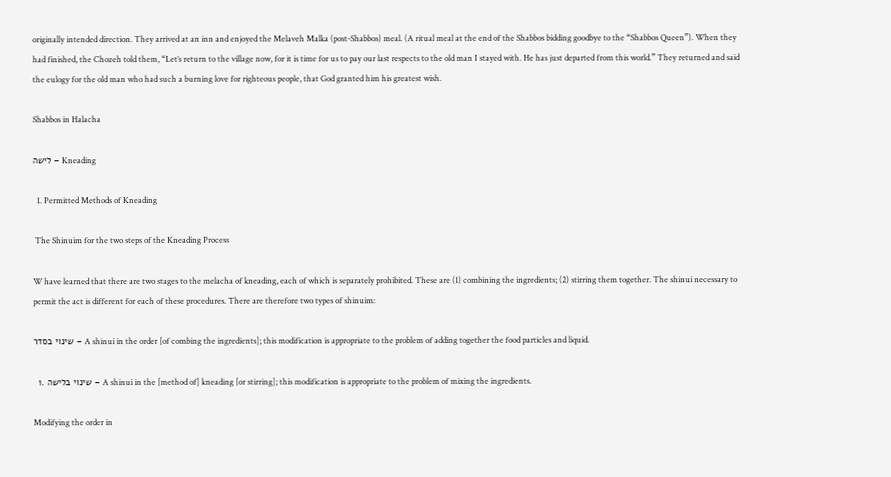originally intended direction. They arrived at an inn and enjoyed the Melaveh Malka (post-Shabbos) meal. (A ritual meal at the end of the Shabbos bidding goodbye to the “Shabbos Queen”). When they had finished, the Chozeh told them, “Let’s return to the village now, for it is time for us to pay our last respects to the old man I stayed with. He has just departed from this world.” They returned and said the eulogy for the old man who had such a burning love for righteous people, that God granted him his greatest wish.

Shabbos in Halacha

לישה – Kneading

  1. Permitted Methods of Kneading

 The Shinuim for the two steps of the Kneading Process

W have learned that there are two stages to the melacha of kneading, each of which is separately prohibited. These are (1) combining the ingredients; (2) stirring them together. The shinui necessary to permit the act is different for each of these procedures. There are therefore two types of shinuim:

שינוי בסדר – A shinui in the order [of combing the ingredients]; this modification is appropriate to the problem of adding together the food particles and liquid.

  1. שינוי בלישה – A shinui in the [method of] kneading [or stirring]; this modification is appropriate to the problem of mixing the ingredients.

Modifying the order in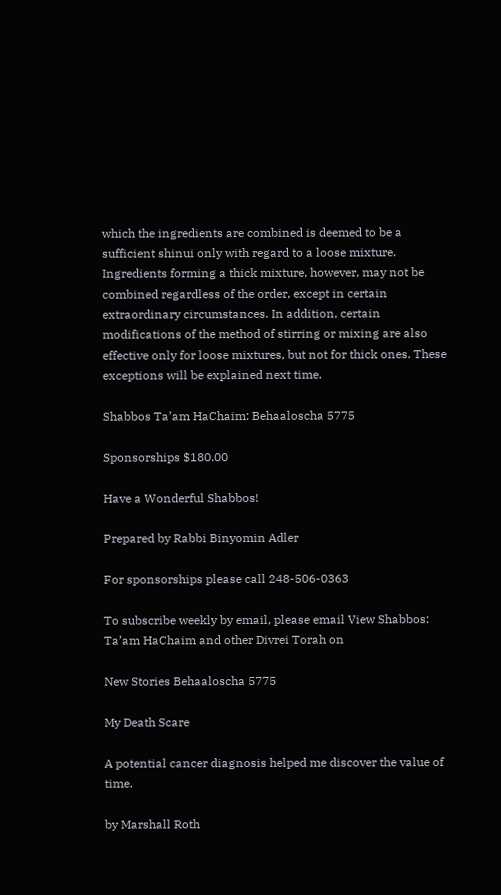which the ingredients are combined is deemed to be a sufficient shinui only with regard to a loose mixture. Ingredients forming a thick mixture, however, may not be combined regardless of the order, except in certain extraordinary circumstances. In addition, certain modifications of the method of stirring or mixing are also effective only for loose mixtures, but not for thick ones. These exceptions will be explained next time.

Shabbos Ta’am HaChaim: Behaaloscha 5775

Sponsorships $180.00

Have a Wonderful Shabbos!

Prepared by Rabbi Binyomin Adler

For sponsorships please call 248-506-0363

To subscribe weekly by email, please email View Shabbos: Ta’am HaChaim and other Divrei Torah on

New Stories Behaaloscha 5775

My Death Scare

A potential cancer diagnosis helped me discover the value of time.

by Marshall Roth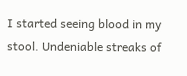I started seeing blood in my stool. Undeniable streaks of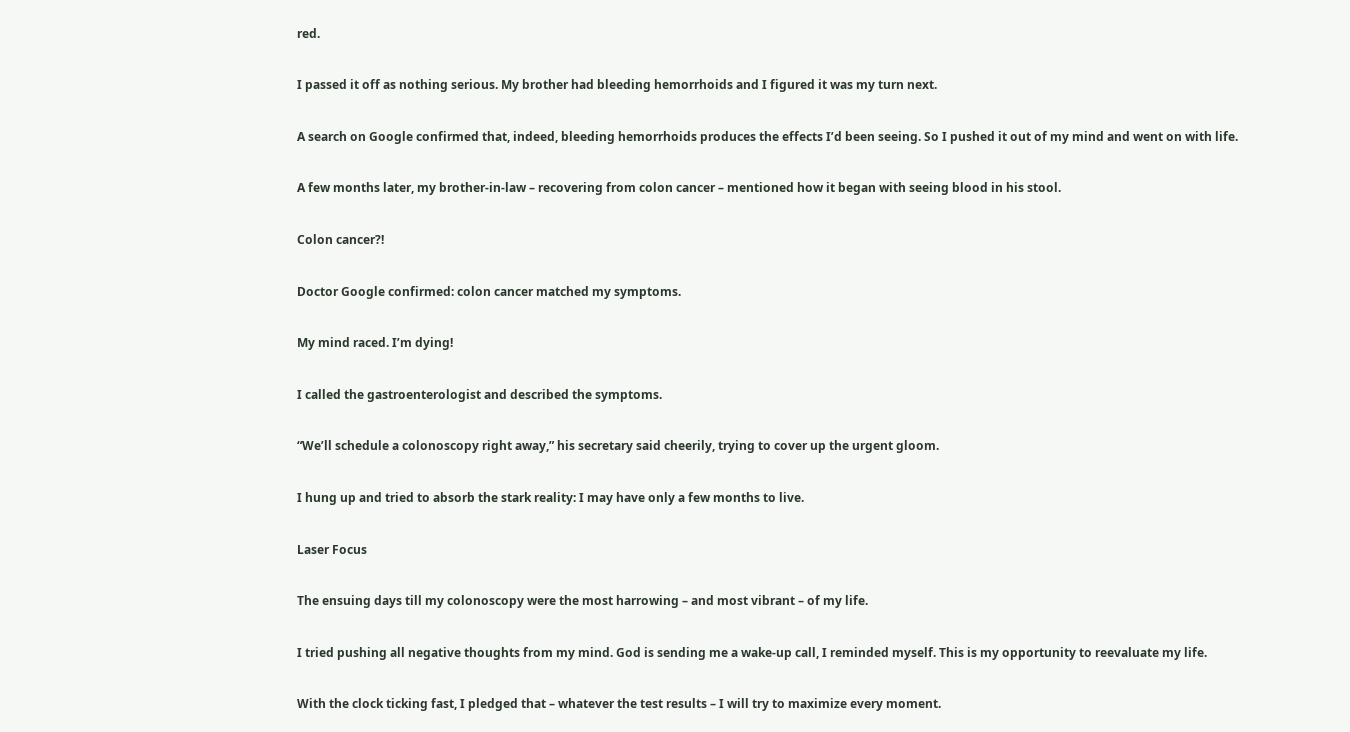red.

I passed it off as nothing serious. My brother had bleeding hemorrhoids and I figured it was my turn next.

A search on Google confirmed that, indeed, bleeding hemorrhoids produces the effects I’d been seeing. So I pushed it out of my mind and went on with life.

A few months later, my brother-in-law – recovering from colon cancer – mentioned how it began with seeing blood in his stool.

Colon cancer?!

Doctor Google confirmed: colon cancer matched my symptoms.

My mind raced. I’m dying!

I called the gastroenterologist and described the symptoms.

“We’ll schedule a colonoscopy right away,” his secretary said cheerily, trying to cover up the urgent gloom.

I hung up and tried to absorb the stark reality: I may have only a few months to live.

Laser Focus

The ensuing days till my colonoscopy were the most harrowing – and most vibrant – of my life.

I tried pushing all negative thoughts from my mind. God is sending me a wake-up call, I reminded myself. This is my opportunity to reevaluate my life.

With the clock ticking fast, I pledged that – whatever the test results – I will try to maximize every moment.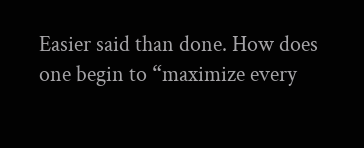Easier said than done. How does one begin to “maximize every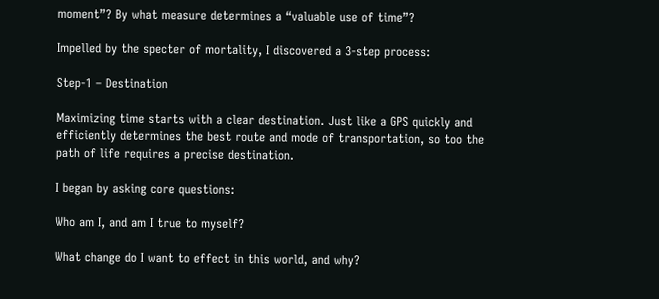moment”? By what measure determines a “valuable use of time”?

Impelled by the specter of mortality, I discovered a 3-step process:

Step-1 – Destination

Maximizing time starts with a clear destination. Just like a GPS quickly and efficiently determines the best route and mode of transportation, so too the path of life requires a precise destination.

I began by asking core questions:

Who am I, and am I true to myself?

What change do I want to effect in this world, and why?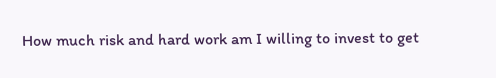How much risk and hard work am I willing to invest to get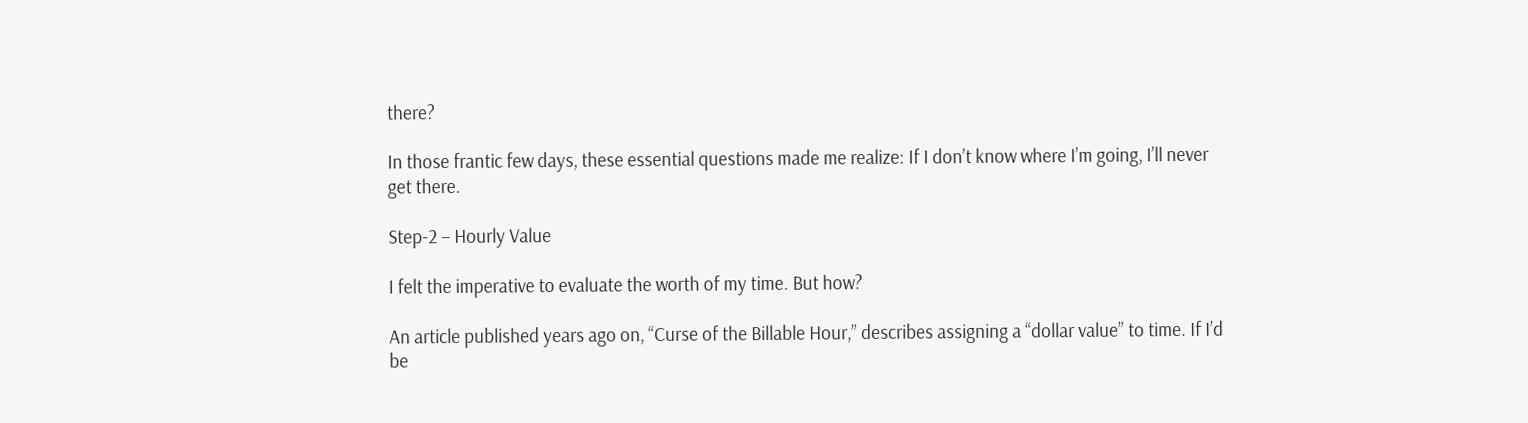there?

In those frantic few days, these essential questions made me realize: If I don’t know where I’m going, I’ll never get there.

Step-2 – Hourly Value

I felt the imperative to evaluate the worth of my time. But how?

An article published years ago on, “Curse of the Billable Hour,” describes assigning a “dollar value” to time. If I’d be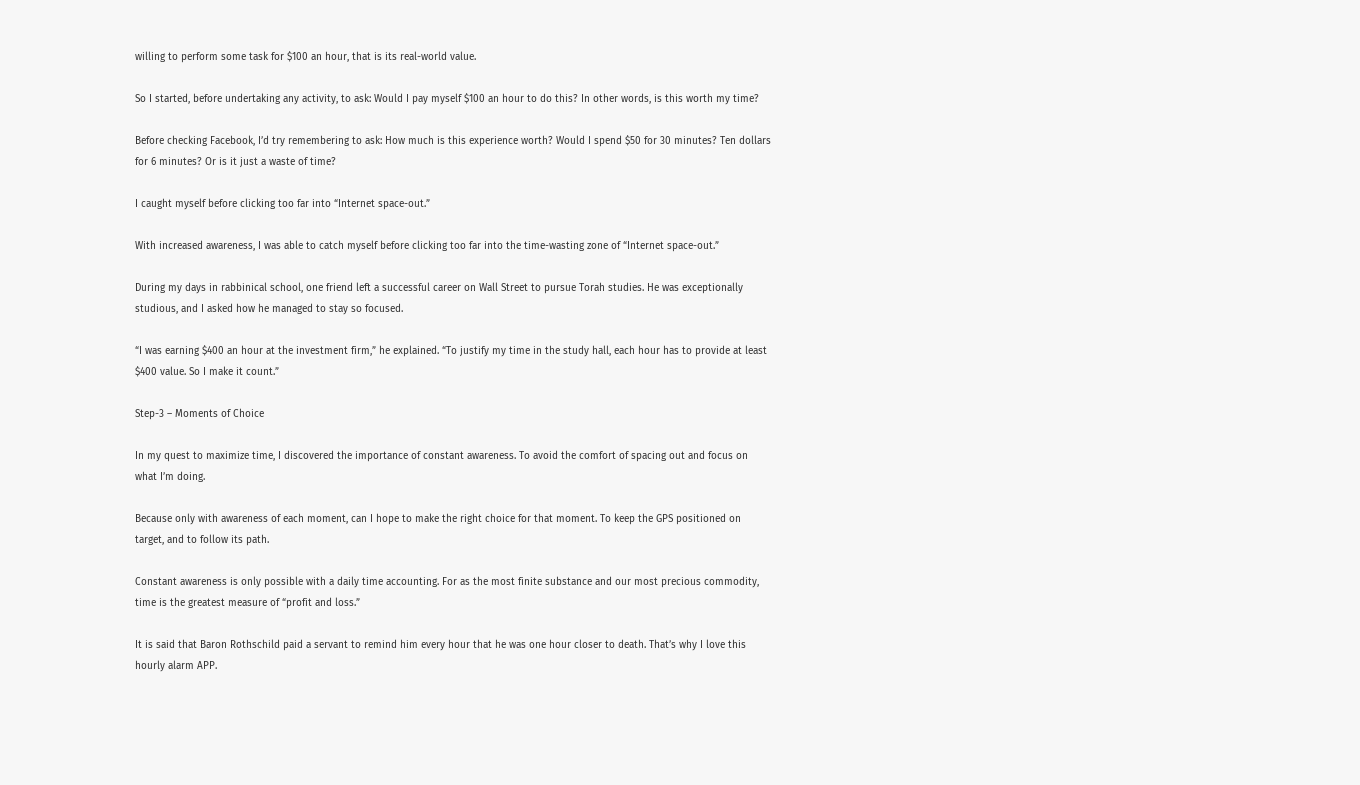willing to perform some task for $100 an hour, that is its real-world value.

So I started, before undertaking any activity, to ask: Would I pay myself $100 an hour to do this? In other words, is this worth my time?

Before checking Facebook, I’d try remembering to ask: How much is this experience worth? Would I spend $50 for 30 minutes? Ten dollars for 6 minutes? Or is it just a waste of time?

I caught myself before clicking too far into “Internet space-out.”

With increased awareness, I was able to catch myself before clicking too far into the time-wasting zone of “Internet space-out.”

During my days in rabbinical school, one friend left a successful career on Wall Street to pursue Torah studies. He was exceptionally studious, and I asked how he managed to stay so focused.

“I was earning $400 an hour at the investment firm,” he explained. “To justify my time in the study hall, each hour has to provide at least $400 value. So I make it count.”

Step-3 – Moments of Choice

In my quest to maximize time, I discovered the importance of constant awareness. To avoid the comfort of spacing out and focus on what I’m doing.

Because only with awareness of each moment, can I hope to make the right choice for that moment. To keep the GPS positioned on target, and to follow its path.

Constant awareness is only possible with a daily time accounting. For as the most finite substance and our most precious commodity, time is the greatest measure of “profit and loss.”

It is said that Baron Rothschild paid a servant to remind him every hour that he was one hour closer to death. That’s why I love this hourly alarm APP.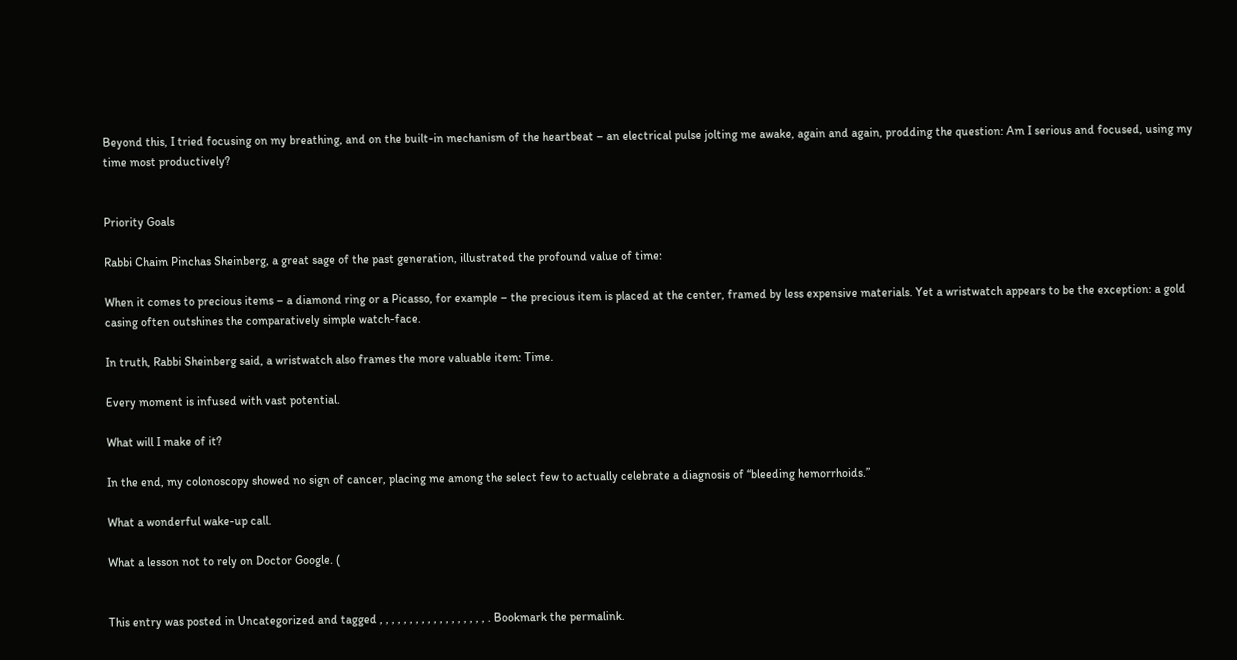Beyond this, I tried focusing on my breathing, and on the built-in mechanism of the heartbeat – an electrical pulse jolting me awake, again and again, prodding the question: Am I serious and focused, using my time most productively?


Priority Goals

Rabbi Chaim Pinchas Sheinberg, a great sage of the past generation, illustrated the profound value of time:

When it comes to precious items – a diamond ring or a Picasso, for example – the precious item is placed at the center, framed by less expensive materials. Yet a wristwatch appears to be the exception: a gold casing often outshines the comparatively simple watch-face.

In truth, Rabbi Sheinberg said, a wristwatch also frames the more valuable item: Time.

Every moment is infused with vast potential.

What will I make of it?

In the end, my colonoscopy showed no sign of cancer, placing me among the select few to actually celebrate a diagnosis of “bleeding hemorrhoids.”

What a wonderful wake-up call.

What a lesson not to rely on Doctor Google. (


This entry was posted in Uncategorized and tagged , , , , , , , , , , , , , , , , , , . Bookmark the permalink.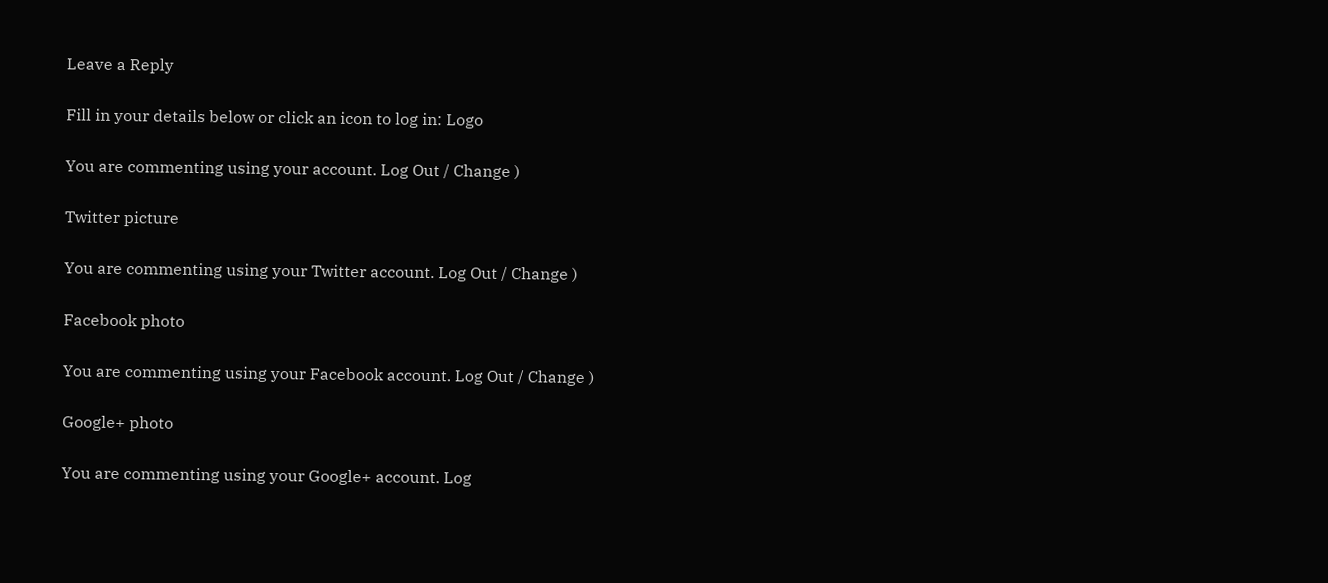Leave a Reply

Fill in your details below or click an icon to log in: Logo

You are commenting using your account. Log Out / Change )

Twitter picture

You are commenting using your Twitter account. Log Out / Change )

Facebook photo

You are commenting using your Facebook account. Log Out / Change )

Google+ photo

You are commenting using your Google+ account. Log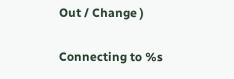Out / Change )

Connecting to %s